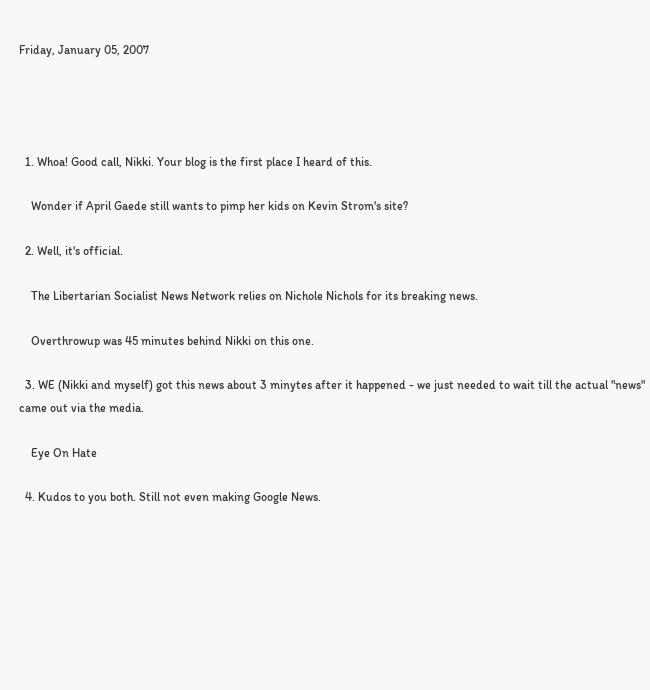Friday, January 05, 2007




  1. Whoa! Good call, Nikki. Your blog is the first place I heard of this.

    Wonder if April Gaede still wants to pimp her kids on Kevin Strom's site?

  2. Well, it's official.

    The Libertarian Socialist News Network relies on Nichole Nichols for its breaking news.

    Overthrowup was 45 minutes behind Nikki on this one.

  3. WE (Nikki and myself) got this news about 3 minytes after it happened - we just needed to wait till the actual "news" came out via the media.

    Eye On Hate

  4. Kudos to you both. Still not even making Google News.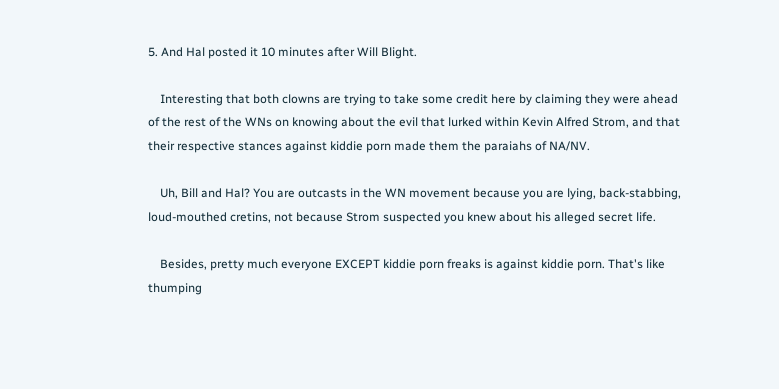5. And Hal posted it 10 minutes after Will Blight.

    Interesting that both clowns are trying to take some credit here by claiming they were ahead of the rest of the WNs on knowing about the evil that lurked within Kevin Alfred Strom, and that their respective stances against kiddie porn made them the paraiahs of NA/NV.

    Uh, Bill and Hal? You are outcasts in the WN movement because you are lying, back-stabbing, loud-mouthed cretins, not because Strom suspected you knew about his alleged secret life.

    Besides, pretty much everyone EXCEPT kiddie porn freaks is against kiddie porn. That's like thumping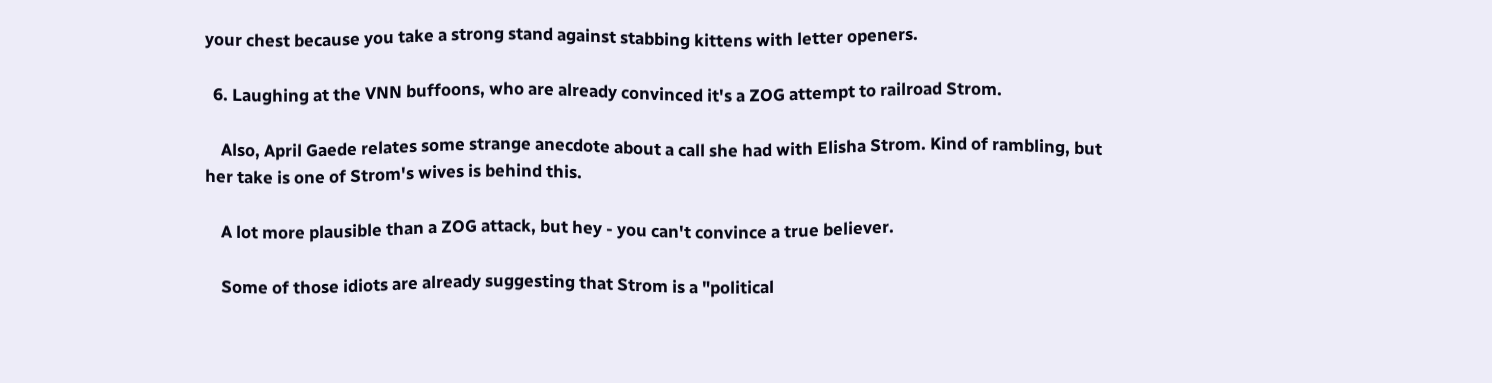your chest because you take a strong stand against stabbing kittens with letter openers.

  6. Laughing at the VNN buffoons, who are already convinced it's a ZOG attempt to railroad Strom.

    Also, April Gaede relates some strange anecdote about a call she had with Elisha Strom. Kind of rambling, but her take is one of Strom's wives is behind this.

    A lot more plausible than a ZOG attack, but hey - you can't convince a true believer.

    Some of those idiots are already suggesting that Strom is a "political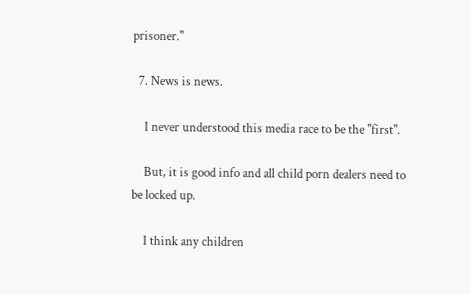prisoner."

  7. News is news.

    I never understood this media race to be the "first".

    But, it is good info and all child porn dealers need to be locked up.

    I think any children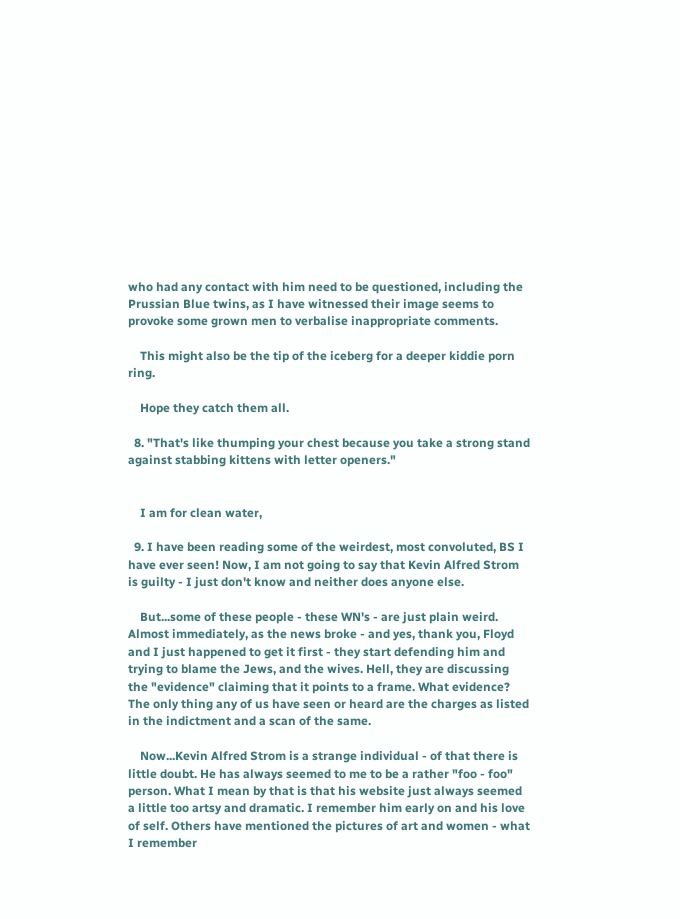who had any contact with him need to be questioned, including the Prussian Blue twins, as I have witnessed their image seems to provoke some grown men to verbalise inappropriate comments.

    This might also be the tip of the iceberg for a deeper kiddie porn ring.

    Hope they catch them all.

  8. "That's like thumping your chest because you take a strong stand against stabbing kittens with letter openers."


    I am for clean water,

  9. I have been reading some of the weirdest, most convoluted, BS I have ever seen! Now, I am not going to say that Kevin Alfred Strom is guilty - I just don't know and neither does anyone else.

    But...some of these people - these WN's - are just plain weird. Almost immediately, as the news broke - and yes, thank you, Floyd and I just happened to get it first - they start defending him and trying to blame the Jews, and the wives. Hell, they are discussing the "evidence" claiming that it points to a frame. What evidence? The only thing any of us have seen or heard are the charges as listed in the indictment and a scan of the same.

    Now...Kevin Alfred Strom is a strange individual - of that there is little doubt. He has always seemed to me to be a rather "foo - foo" person. What I mean by that is that his website just always seemed a little too artsy and dramatic. I remember him early on and his love of self. Others have mentioned the pictures of art and women - what I remember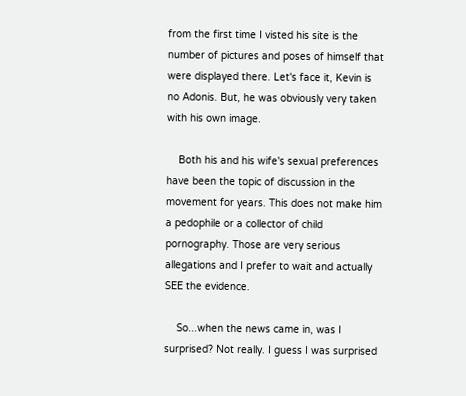from the first time I visted his site is the number of pictures and poses of himself that were displayed there. Let's face it, Kevin is no Adonis. But, he was obviously very taken with his own image.

    Both his and his wife's sexual preferences have been the topic of discussion in the movement for years. This does not make him a pedophile or a collector of child pornography. Those are very serious allegations and I prefer to wait and actually SEE the evidence.

    So...when the news came in, was I surprised? Not really. I guess I was surprised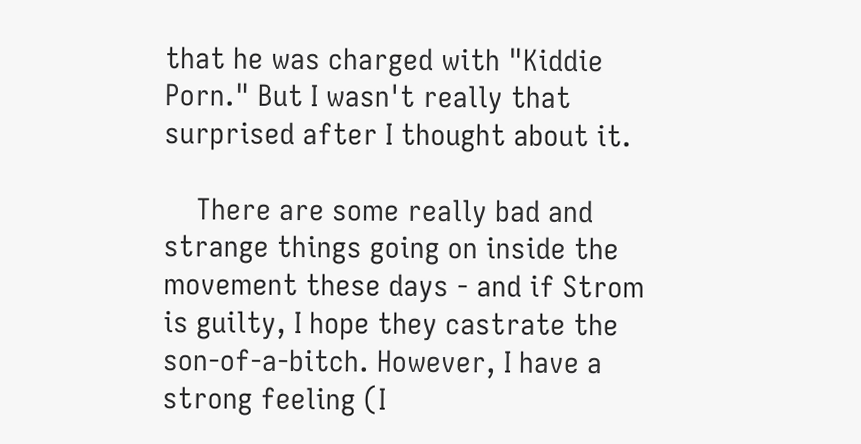that he was charged with "Kiddie Porn." But I wasn't really that surprised after I thought about it.

    There are some really bad and strange things going on inside the movement these days - and if Strom is guilty, I hope they castrate the son-of-a-bitch. However, I have a strong feeling (I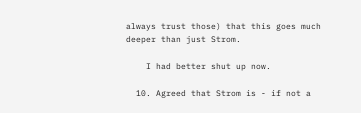always trust those) that this goes much deeper than just Strom.

    I had better shut up now.

  10. Agreed that Strom is - if not a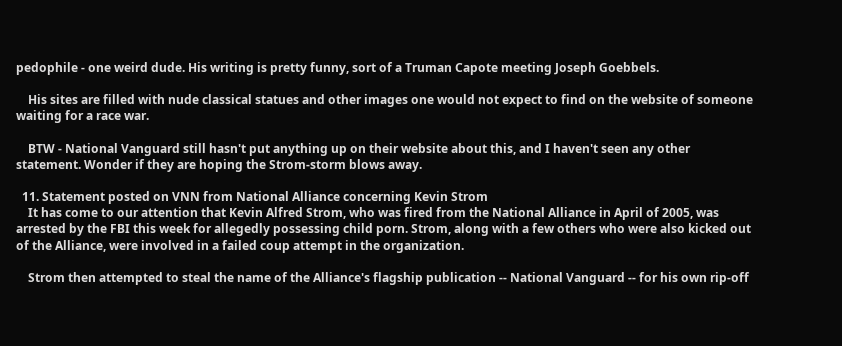pedophile - one weird dude. His writing is pretty funny, sort of a Truman Capote meeting Joseph Goebbels.

    His sites are filled with nude classical statues and other images one would not expect to find on the website of someone waiting for a race war.

    BTW - National Vanguard still hasn't put anything up on their website about this, and I haven't seen any other statement. Wonder if they are hoping the Strom-storm blows away.

  11. Statement posted on VNN from National Alliance concerning Kevin Strom
    It has come to our attention that Kevin Alfred Strom, who was fired from the National Alliance in April of 2005, was arrested by the FBI this week for allegedly possessing child porn. Strom, along with a few others who were also kicked out of the Alliance, were involved in a failed coup attempt in the organization.

    Strom then attempted to steal the name of the Alliance's flagship publication -- National Vanguard -- for his own rip-off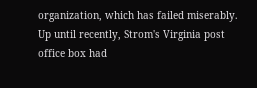organization, which has failed miserably. Up until recently, Strom's Virginia post office box had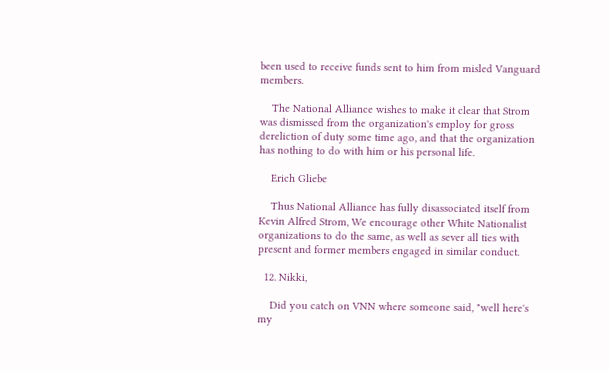been used to receive funds sent to him from misled Vanguard members.

    The National Alliance wishes to make it clear that Strom was dismissed from the organization's employ for gross dereliction of duty some time ago, and that the organization has nothing to do with him or his personal life.

    Erich Gliebe

    Thus National Alliance has fully disassociated itself from Kevin Alfred Strom, We encourage other White Nationalist organizations to do the same, as well as sever all ties with present and former members engaged in similar conduct.

  12. Nikki,

    Did you catch on VNN where someone said, "well here's my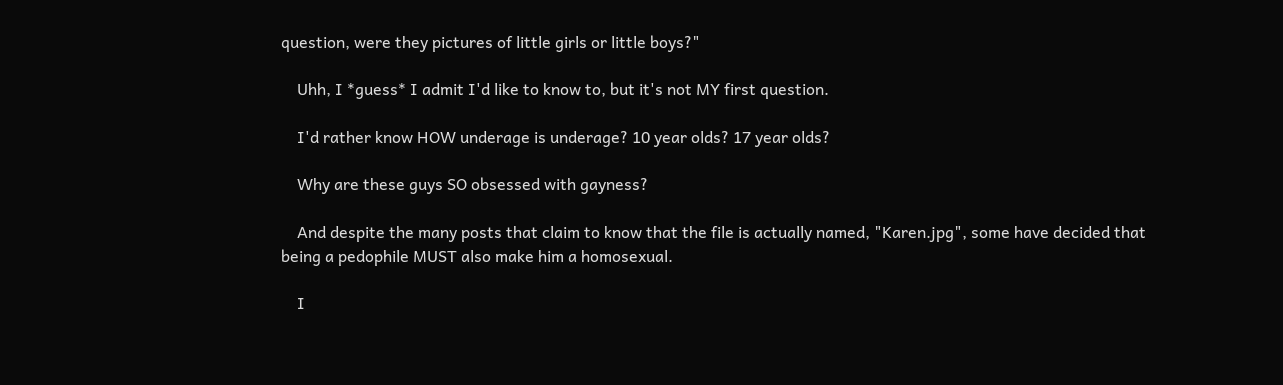question, were they pictures of little girls or little boys?"

    Uhh, I *guess* I admit I'd like to know to, but it's not MY first question.

    I'd rather know HOW underage is underage? 10 year olds? 17 year olds?

    Why are these guys SO obsessed with gayness?

    And despite the many posts that claim to know that the file is actually named, "Karen.jpg", some have decided that being a pedophile MUST also make him a homosexual.

    I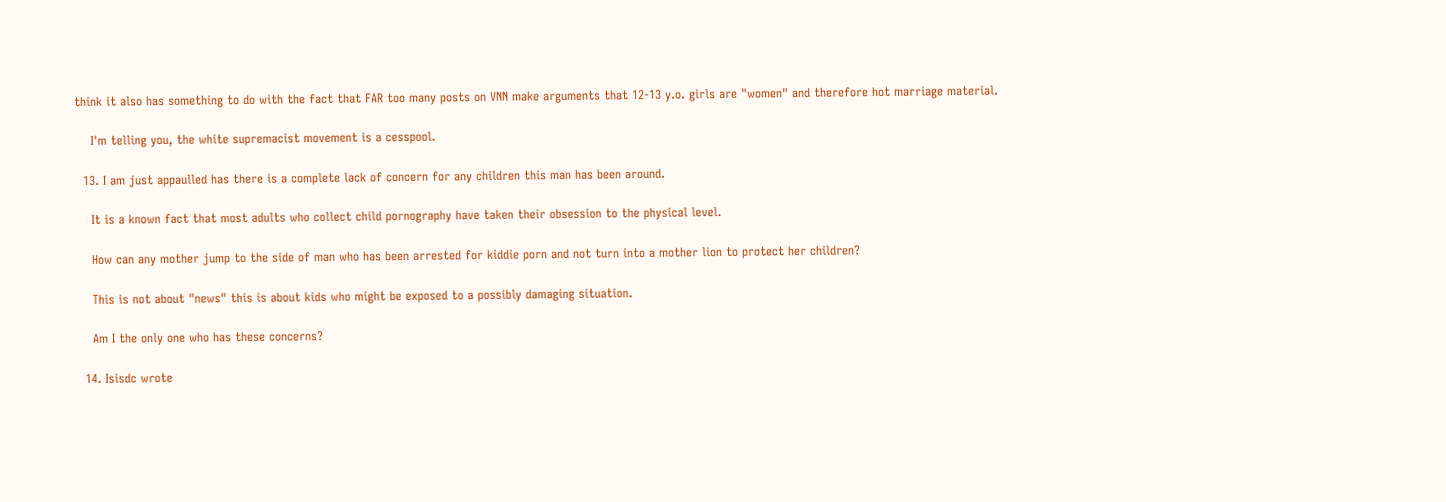think it also has something to do with the fact that FAR too many posts on VNN make arguments that 12-13 y.o. girls are "women" and therefore hot marriage material.

    I'm telling you, the white supremacist movement is a cesspool.

  13. I am just appaulled has there is a complete lack of concern for any children this man has been around.

    It is a known fact that most adults who collect child pornography have taken their obsession to the physical level.

    How can any mother jump to the side of man who has been arrested for kiddie porn and not turn into a mother lion to protect her children?

    This is not about "news" this is about kids who might be exposed to a possibly damaging situation.

    Am I the only one who has these concerns?

  14. Isisdc wrote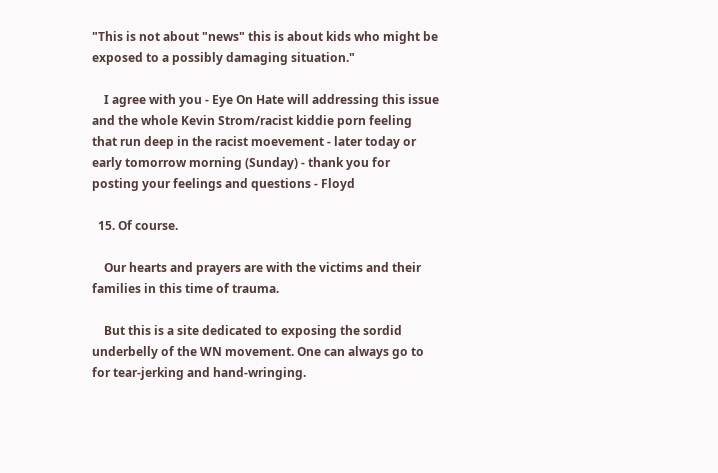"This is not about "news" this is about kids who might be exposed to a possibly damaging situation."

    I agree with you - Eye On Hate will addressing this issue and the whole Kevin Strom/racist kiddie porn feeling that run deep in the racist moevement - later today or early tomorrow morning (Sunday) - thank you for posting your feelings and questions - Floyd

  15. Of course.

    Our hearts and prayers are with the victims and their families in this time of trauma.

    But this is a site dedicated to exposing the sordid underbelly of the WN movement. One can always go to for tear-jerking and hand-wringing.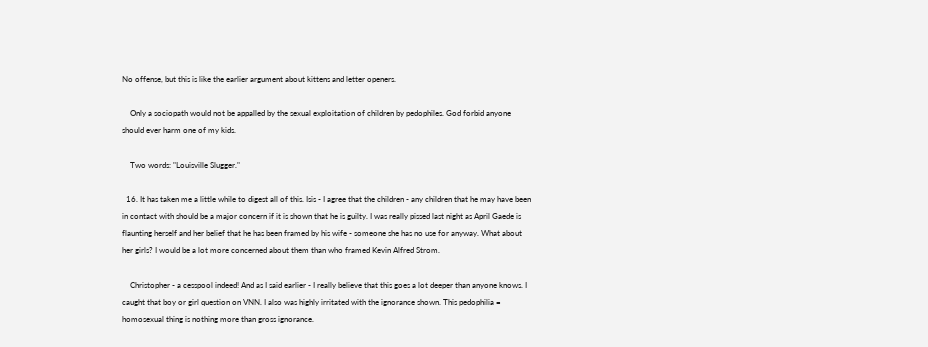No offense, but this is like the earlier argument about kittens and letter openers.

    Only a sociopath would not be appalled by the sexual exploitation of children by pedophiles. God forbid anyone should ever harm one of my kids.

    Two words: "Louisville Slugger."

  16. It has taken me a little while to digest all of this. Isis - I agree that the children - any children that he may have been in contact with should be a major concern if it is shown that he is guilty. I was really pissed last night as April Gaede is flaunting herself and her belief that he has been framed by his wife - someone she has no use for anyway. What about her girls? I would be a lot more concerned about them than who framed Kevin Alfred Strom.

    Christopher - a cesspool indeed! And as I said earlier - I really believe that this goes a lot deeper than anyone knows. I caught that boy or girl question on VNN. I also was highly irritated with the ignorance shown. This pedophilia = homosexual thing is nothing more than gross ignorance.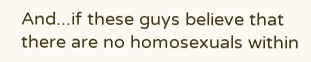And...if these guys believe that there are no homosexuals within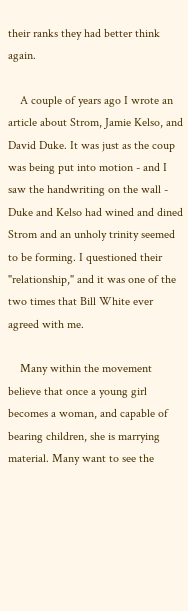their ranks they had better think again.

    A couple of years ago I wrote an article about Strom, Jamie Kelso, and David Duke. It was just as the coup was being put into motion - and I saw the handwriting on the wall - Duke and Kelso had wined and dined Strom and an unholy trinity seemed to be forming. I questioned their "relationship," and it was one of the two times that Bill White ever agreed with me.

    Many within the movement believe that once a young girl becomes a woman, and capable of bearing children, she is marrying material. Many want to see the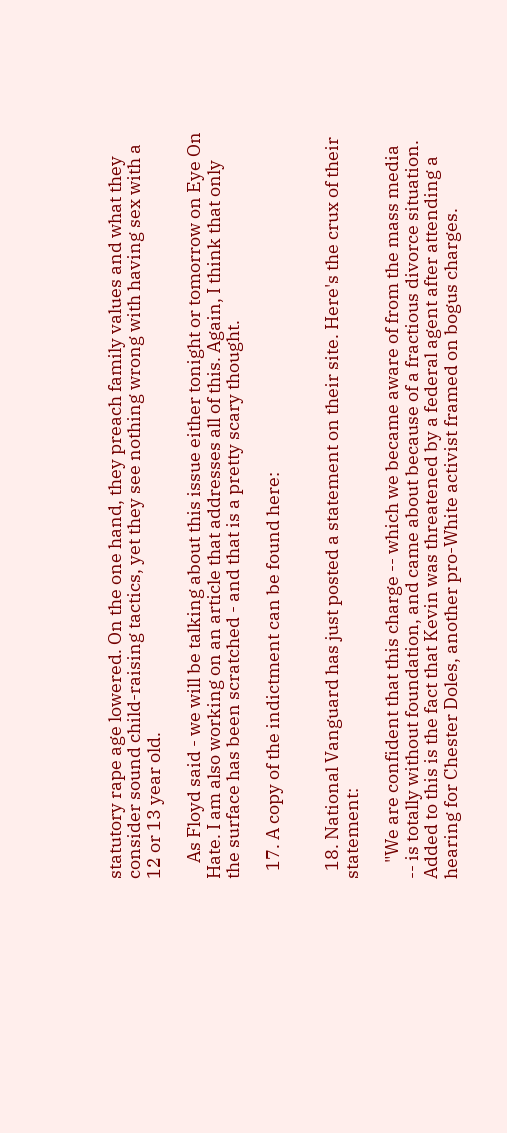statutory rape age lowered. On the one hand, they preach family values and what they consider sound child-raising tactics, yet they see nothing wrong with having sex with a 12 or 13 year old.

    As Floyd said - we will be talking about this issue either tonight or tomorrow on Eye On Hate. I am also working on an article that addresses all of this. Again, I think that only the surface has been scratched - and that is a pretty scary thought.

  17. A copy of the indictment can be found here:


  18. National Vanguard has just posted a statement on their site. Here's the crux of their statement:

    "We are confident that this charge -- which we became aware of from the mass media -- is totally without foundation, and came about because of a fractious divorce situation. Added to this is the fact that Kevin was threatened by a federal agent after attending a hearing for Chester Doles, another pro-White activist framed on bogus charges.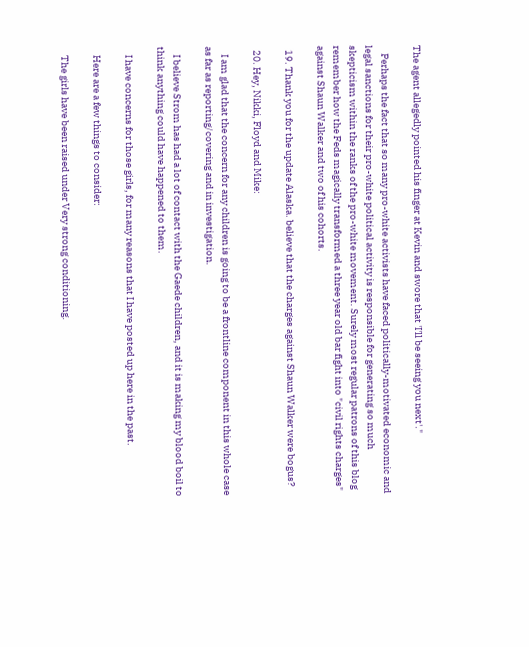The agent allegedly pointed his finger at Kevin and swore that 'I'll be seeing you next'."

    Perhaps the fact that so many pro-white activists have faced politically-motivated economic and legal sanctions for their pro-white political activity is responsible for generating so much skepticism within the ranks of the pro-white movement. Surely most regular patrons of this blog remember how the Feds magically transformed a three year old bar fight into "civil rights charges" against Shaun Walker and two of his cohorts.

  19. Thank you for the update Alaska. believe that the charges against Shaun Walker were bogus?

  20. Hey, Nikki, Floyd and Mike:

    I am glad that the concern for any children is going to be a frontline component in this whole case as far as reporting/covering and in investigation.

    I believe Strom has had a lot of contact with the Gaede children, and it is making my blood boil to think anything could have happened to them.

    I have concerns for those girls, for many reasons that I have posted up here in the past.

    Here are a few things to consider:

    The girls have been raised under Very strong conditioning.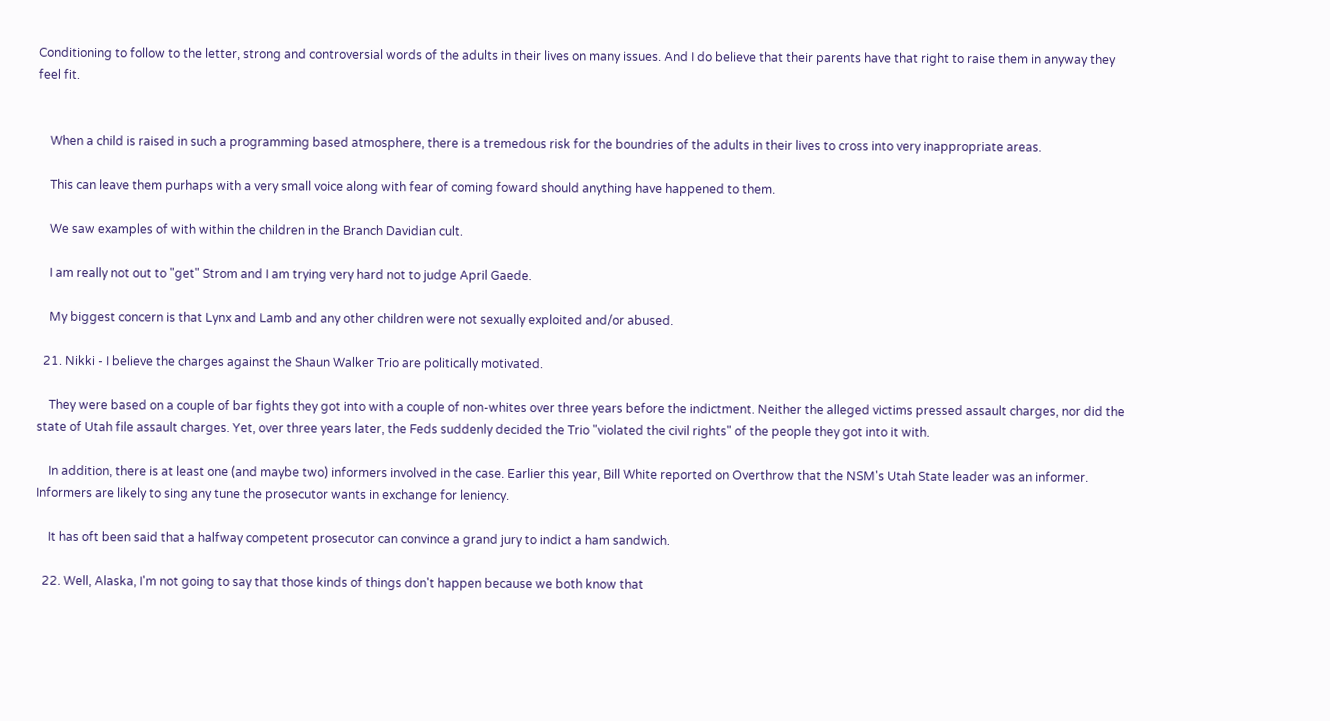Conditioning to follow to the letter, strong and controversial words of the adults in their lives on many issues. And I do believe that their parents have that right to raise them in anyway they feel fit.


    When a child is raised in such a programming based atmosphere, there is a tremedous risk for the boundries of the adults in their lives to cross into very inappropriate areas.

    This can leave them purhaps with a very small voice along with fear of coming foward should anything have happened to them.

    We saw examples of with within the children in the Branch Davidian cult.

    I am really not out to "get" Strom and I am trying very hard not to judge April Gaede.

    My biggest concern is that Lynx and Lamb and any other children were not sexually exploited and/or abused.

  21. Nikki - I believe the charges against the Shaun Walker Trio are politically motivated.

    They were based on a couple of bar fights they got into with a couple of non-whites over three years before the indictment. Neither the alleged victims pressed assault charges, nor did the state of Utah file assault charges. Yet, over three years later, the Feds suddenly decided the Trio "violated the civil rights" of the people they got into it with.

    In addition, there is at least one (and maybe two) informers involved in the case. Earlier this year, Bill White reported on Overthrow that the NSM's Utah State leader was an informer. Informers are likely to sing any tune the prosecutor wants in exchange for leniency.

    It has oft been said that a halfway competent prosecutor can convince a grand jury to indict a ham sandwich.

  22. Well, Alaska, I'm not going to say that those kinds of things don't happen because we both know that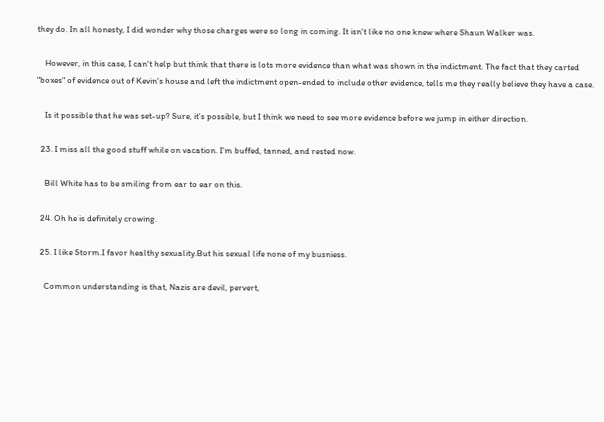they do. In all honesty, I did wonder why those charges were so long in coming. It isn't like no one knew where Shaun Walker was.

    However, in this case, I can't help but think that there is lots more evidence than what was shown in the indictment. The fact that they carted "boxes" of evidence out of Kevin's house and left the indictment open-ended to include other evidence, tells me they really believe they have a case.

    Is it possible that he was set-up? Sure, it's possible, but I think we need to see more evidence before we jump in either direction.

  23. I miss all the good stuff while on vacation. I'm buffed, tanned, and rested now.

    Bill White has to be smiling from ear to ear on this.

  24. Oh he is definitely crowing.

  25. I like Storm.I favor healthy sexuality.But his sexual life none of my busniess.

    Common understanding is that, Nazis are devil, pervert,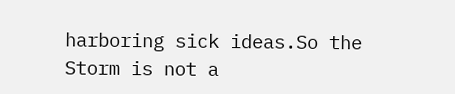harboring sick ideas.So the Storm is not a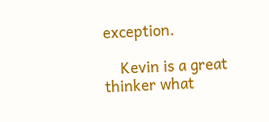exception.

    Kevin is a great thinker what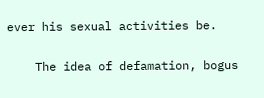ever his sexual activities be.

    The idea of defamation, bogus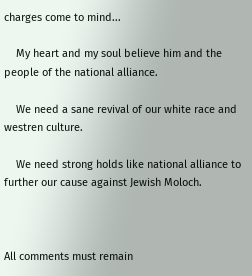charges come to mind...

    My heart and my soul believe him and the people of the national alliance.

    We need a sane revival of our white race and westren culture.

    We need strong holds like national alliance to further our cause against Jewish Moloch.



All comments must remain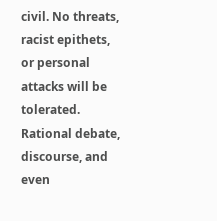civil. No threats, racist epithets, or personal attacks will be tolerated. Rational debate, discourse, and even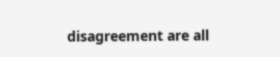disagreement are all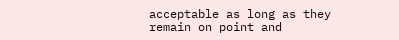acceptable as long as they remain on point and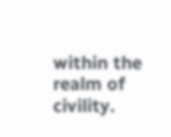within the realm of civility.